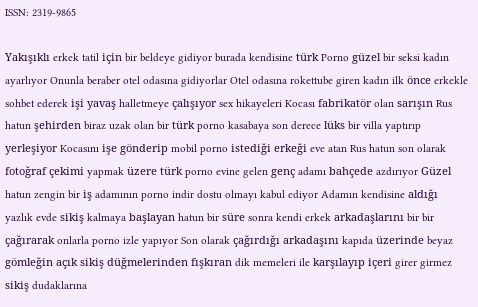ISSN: 2319-9865

Yakışıklı erkek tatil için bir beldeye gidiyor burada kendisine türk Porno güzel bir seksi kadın ayarlıyor Onunla beraber otel odasına gidiyorlar Otel odasına rokettube giren kadın ilk önce erkekle sohbet ederek işi yavaş halletmeye çalışıyor sex hikayeleri Kocası fabrikatör olan sarışın Rus hatun şehirden biraz uzak olan bir türk porno kasabaya son derece lüks bir villa yaptırıp yerleşiyor Kocasını işe gönderip mobil porno istediği erkeği eve atan Rus hatun son olarak fotoğraf çekimi yapmak üzere türk porno evine gelen genç adamı bahçede azdırıyor Güzel hatun zengin bir iş adamının porno indir dostu olmayı kabul ediyor Adamın kendisine aldığı yazlık evde sikiş kalmaya başlayan hatun bir süre sonra kendi erkek arkadaşlarını bir bir çağırarak onlarla porno izle yapıyor Son olarak çağırdığı arkadaşını kapıda üzerinde beyaz gömleğin açık sikiş düğmelerinden fışkıran dik memeleri ile karşılayıp içeri girer girmez sikiş dudaklarına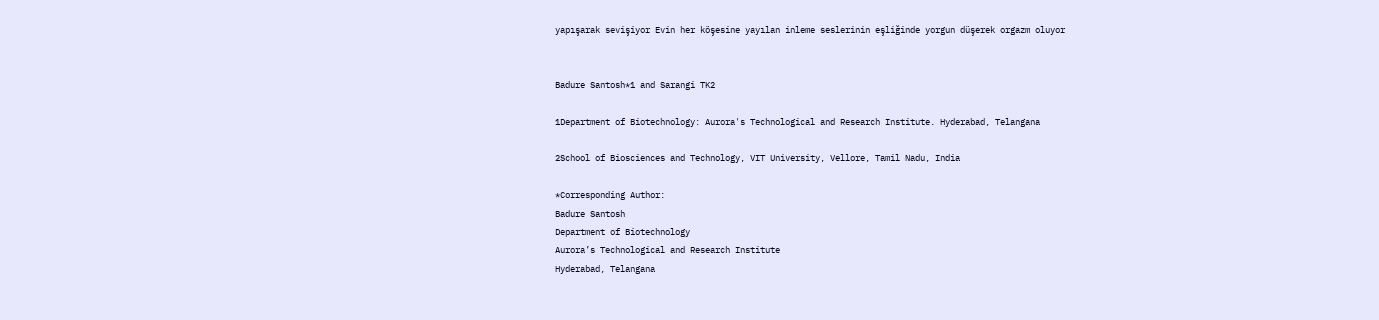yapışarak sevişiyor Evin her köşesine yayılan inleme seslerinin eşliğinde yorgun düşerek orgazm oluyor


Badure Santosh*1 and Sarangi TK2

1Department of Biotechnology: Aurora's Technological and Research Institute. Hyderabad, Telangana

2School of Biosciences and Technology, VIT University, Vellore, Tamil Nadu, India

*Corresponding Author:
Badure Santosh
Department of Biotechnology
Aurora’s Technological and Research Institute
Hyderabad, Telangana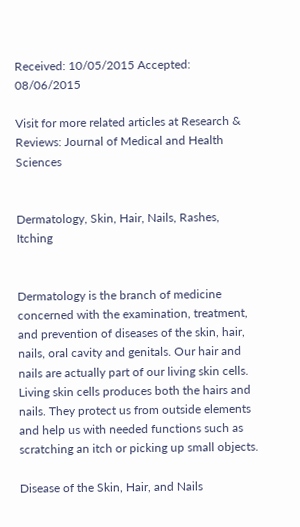Received: 10/05/2015 Accepted: 08/06/2015

Visit for more related articles at Research & Reviews: Journal of Medical and Health Sciences


Dermatology, Skin, Hair, Nails, Rashes, Itching


Dermatology is the branch of medicine concerned with the examination, treatment, and prevention of diseases of the skin, hair, nails, oral cavity and genitals. Our hair and nails are actually part of our living skin cells. Living skin cells produces both the hairs and nails. They protect us from outside elements and help us with needed functions such as scratching an itch or picking up small objects.

Disease of the Skin, Hair, and Nails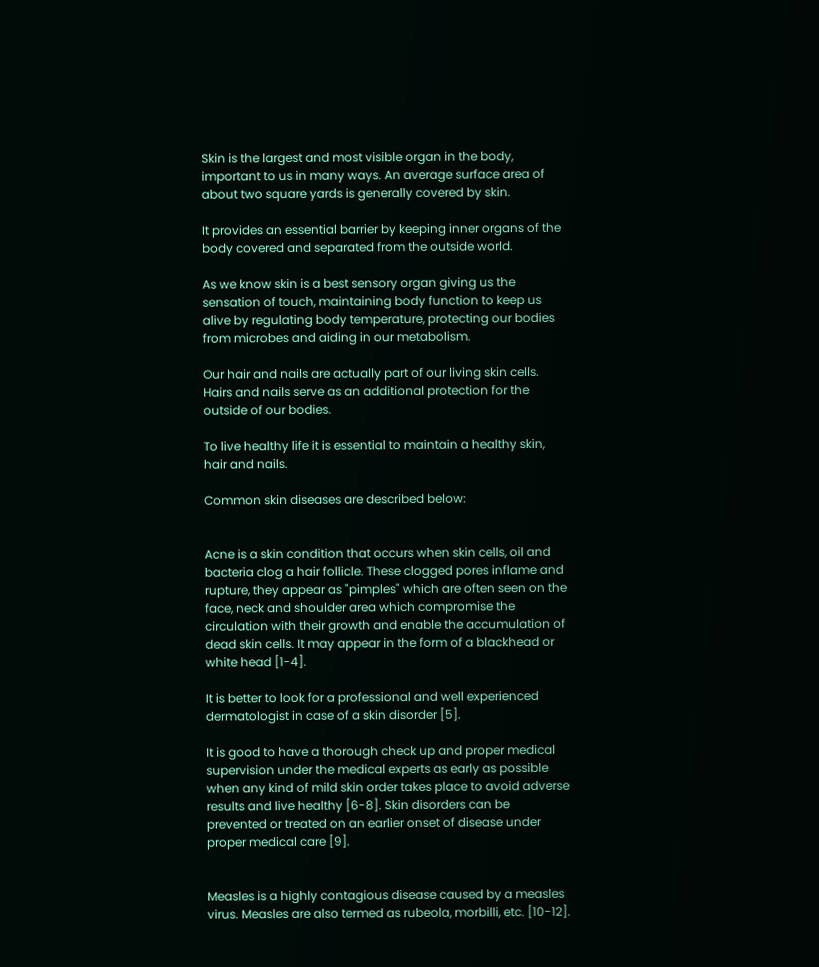Skin is the largest and most visible organ in the body, important to us in many ways. An average surface area of about two square yards is generally covered by skin.

It provides an essential barrier by keeping inner organs of the body covered and separated from the outside world.

As we know skin is a best sensory organ giving us the sensation of touch, maintaining body function to keep us alive by regulating body temperature, protecting our bodies from microbes and aiding in our metabolism.

Our hair and nails are actually part of our living skin cells. Hairs and nails serve as an additional protection for the outside of our bodies.

To live healthy life it is essential to maintain a healthy skin, hair and nails.

Common skin diseases are described below:


Acne is a skin condition that occurs when skin cells, oil and bacteria clog a hair follicle. These clogged pores inflame and rupture, they appear as "pimples" which are often seen on the face, neck and shoulder area which compromise the circulation with their growth and enable the accumulation of dead skin cells. It may appear in the form of a blackhead or white head [1-4].

It is better to look for a professional and well experienced dermatologist in case of a skin disorder [5].

It is good to have a thorough check up and proper medical supervision under the medical experts as early as possible when any kind of mild skin order takes place to avoid adverse results and live healthy [6-8]. Skin disorders can be prevented or treated on an earlier onset of disease under proper medical care [9].


Measles is a highly contagious disease caused by a measles virus. Measles are also termed as rubeola, morbilli, etc. [10-12].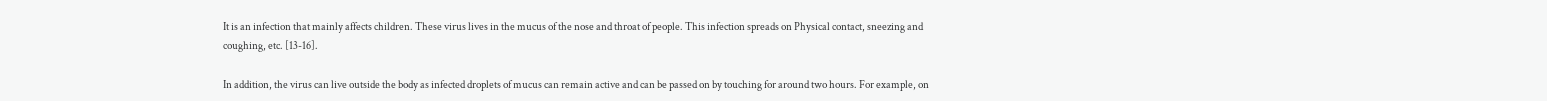It is an infection that mainly affects children. These virus lives in the mucus of the nose and throat of people. This infection spreads on Physical contact, sneezing and coughing, etc. [13-16].

In addition, the virus can live outside the body as infected droplets of mucus can remain active and can be passed on by touching for around two hours. For example, on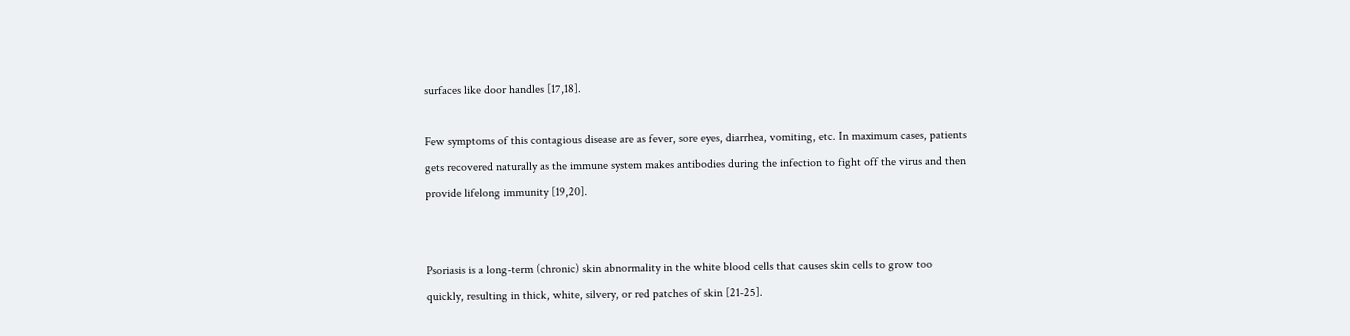surfaces like door handles [17,18].

Few symptoms of this contagious disease are as fever, sore eyes, diarrhea, vomiting, etc. In maximum cases, patients gets recovered naturally as the immune system makes antibodies during the infection to fight off the virus and then provide lifelong immunity [19,20].


Psoriasis is a long-term (chronic) skin abnormality in the white blood cells that causes skin cells to grow too quickly, resulting in thick, white, silvery, or red patches of skin [21-25].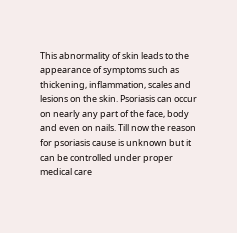This abnormality of skin leads to the appearance of symptoms such as thickening, inflammation, scales and lesions on the skin. Psoriasis can occur on nearly any part of the face, body and even on nails. Till now the reason for psoriasis cause is unknown but it can be controlled under proper medical care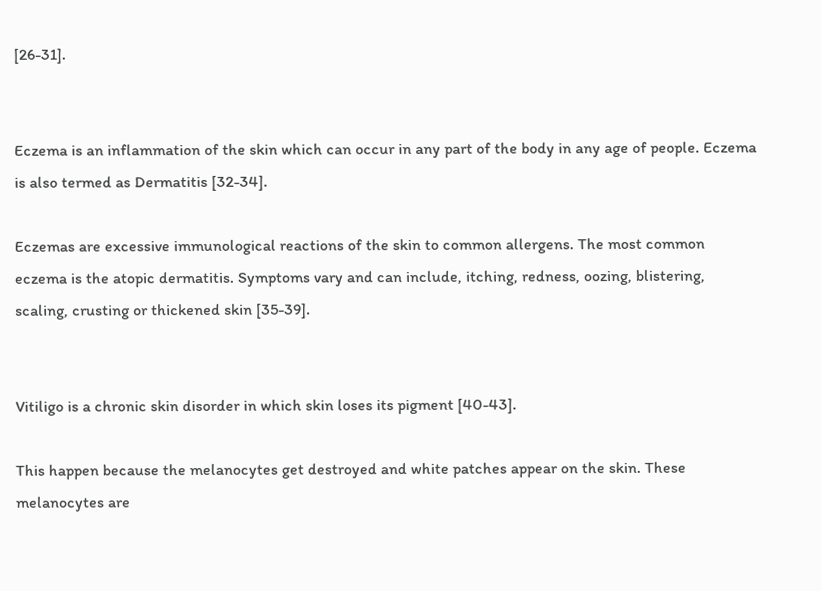[26-31].


Eczema is an inflammation of the skin which can occur in any part of the body in any age of people. Eczema is also termed as Dermatitis [32-34].

Eczemas are excessive immunological reactions of the skin to common allergens. The most common eczema is the atopic dermatitis. Symptoms vary and can include, itching, redness, oozing, blistering, scaling, crusting or thickened skin [35-39].


Vitiligo is a chronic skin disorder in which skin loses its pigment [40-43].

This happen because the melanocytes get destroyed and white patches appear on the skin. These melanocytes are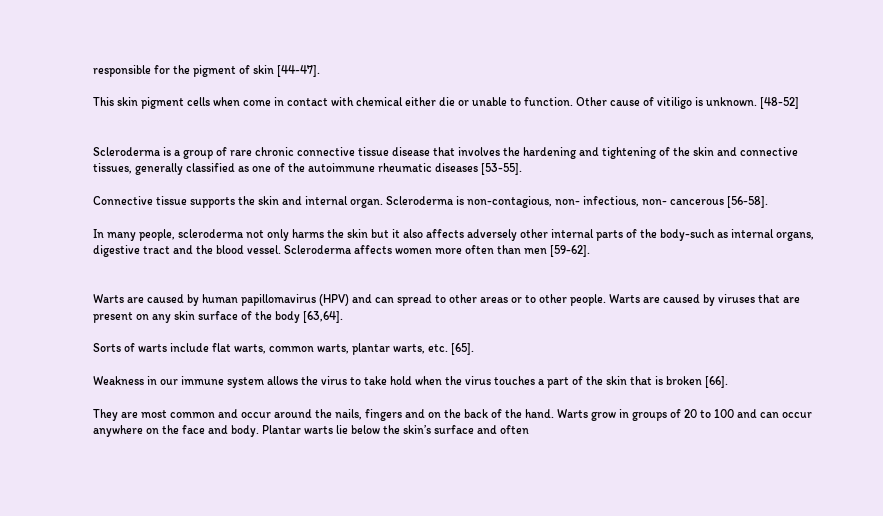responsible for the pigment of skin [44-47].

This skin pigment cells when come in contact with chemical either die or unable to function. Other cause of vitiligo is unknown. [48-52]


Scleroderma is a group of rare chronic connective tissue disease that involves the hardening and tightening of the skin and connective tissues, generally classified as one of the autoimmune rheumatic diseases [53-55].

Connective tissue supports the skin and internal organ. Scleroderma is non-contagious, non- infectious, non- cancerous [56-58].

In many people, scleroderma not only harms the skin but it also affects adversely other internal parts of the body-such as internal organs, digestive tract and the blood vessel. Scleroderma affects women more often than men [59-62].


Warts are caused by human papillomavirus (HPV) and can spread to other areas or to other people. Warts are caused by viruses that are present on any skin surface of the body [63,64].

Sorts of warts include flat warts, common warts, plantar warts, etc. [65].

Weakness in our immune system allows the virus to take hold when the virus touches a part of the skin that is broken [66].

They are most common and occur around the nails, fingers and on the back of the hand. Warts grow in groups of 20 to 100 and can occur anywhere on the face and body. Plantar warts lie below the skin’s surface and often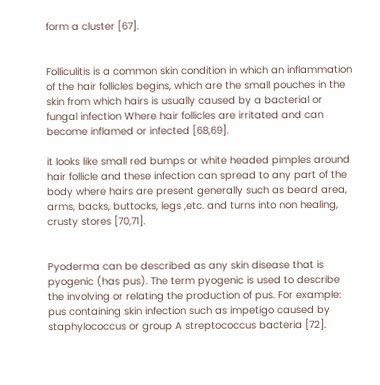form a cluster [67].


Folliculitis is a common skin condition in which an inflammation of the hair follicles begins, which are the small pouches in the skin from which hairs is usually caused by a bacterial or fungal infection Where hair follicles are irritated and can become inflamed or infected [68,69].

it looks like small red bumps or white headed pimples around hair follicle and these infection can spread to any part of the body where hairs are present generally such as beard area, arms, backs, buttocks, legs ,etc. and turns into non healing, crusty stores [70,71].


Pyoderma can be described as any skin disease that is pyogenic (has pus). The term pyogenic is used to describe the involving or relating the production of pus. For example: pus containing skin infection such as impetigo caused by staphylococcus or group A streptococcus bacteria [72].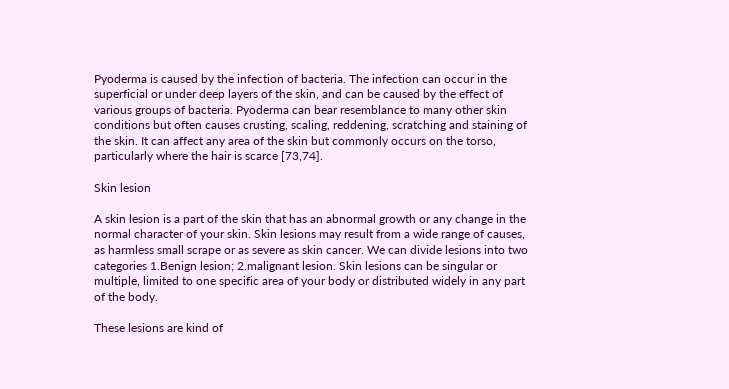Pyoderma is caused by the infection of bacteria. The infection can occur in the superficial or under deep layers of the skin, and can be caused by the effect of various groups of bacteria. Pyoderma can bear resemblance to many other skin conditions but often causes crusting, scaling, reddening, scratching and staining of the skin. It can affect any area of the skin but commonly occurs on the torso, particularly where the hair is scarce [73,74].

Skin lesion

A skin lesion is a part of the skin that has an abnormal growth or any change in the normal character of your skin. Skin lesions may result from a wide range of causes, as harmless small scrape or as severe as skin cancer. We can divide lesions into two categories 1.Benign lesion; 2.malignant lesion. Skin lesions can be singular or multiple, limited to one specific area of your body or distributed widely in any part of the body.

These lesions are kind of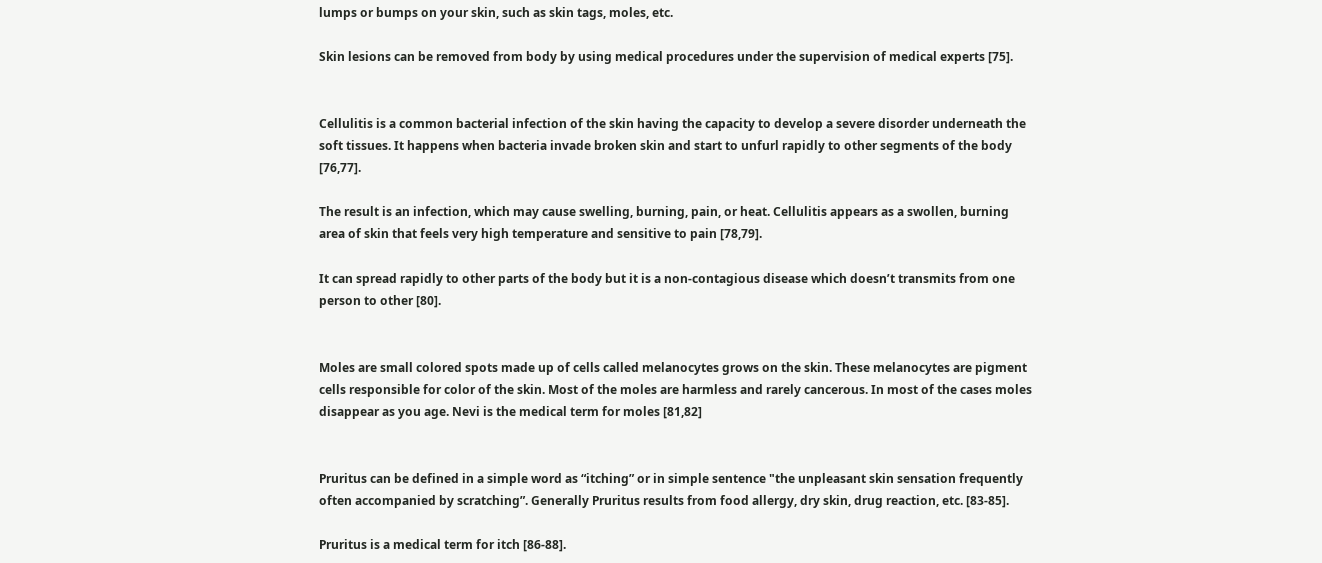lumps or bumps on your skin, such as skin tags, moles, etc.

Skin lesions can be removed from body by using medical procedures under the supervision of medical experts [75].


Cellulitis is a common bacterial infection of the skin having the capacity to develop a severe disorder underneath the soft tissues. It happens when bacteria invade broken skin and start to unfurl rapidly to other segments of the body [76,77].

The result is an infection, which may cause swelling, burning, pain, or heat. Cellulitis appears as a swollen, burning area of skin that feels very high temperature and sensitive to pain [78,79].

It can spread rapidly to other parts of the body but it is a non-contagious disease which doesn’t transmits from one person to other [80].


Moles are small colored spots made up of cells called melanocytes grows on the skin. These melanocytes are pigment cells responsible for color of the skin. Most of the moles are harmless and rarely cancerous. In most of the cases moles disappear as you age. Nevi is the medical term for moles [81,82]


Pruritus can be defined in a simple word as “itching” or in simple sentence "the unpleasant skin sensation frequently often accompanied by scratching”. Generally Pruritus results from food allergy, dry skin, drug reaction, etc. [83-85].

Pruritus is a medical term for itch [86-88].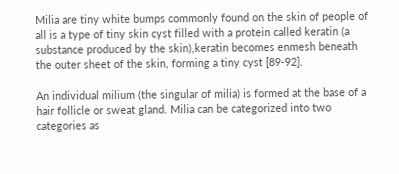Milia are tiny white bumps commonly found on the skin of people of all is a type of tiny skin cyst filled with a protein called keratin (a substance produced by the skin),keratin becomes enmesh beneath the outer sheet of the skin, forming a tiny cyst [89-92].

An individual milium (the singular of milia) is formed at the base of a hair follicle or sweat gland. Milia can be categorized into two categories as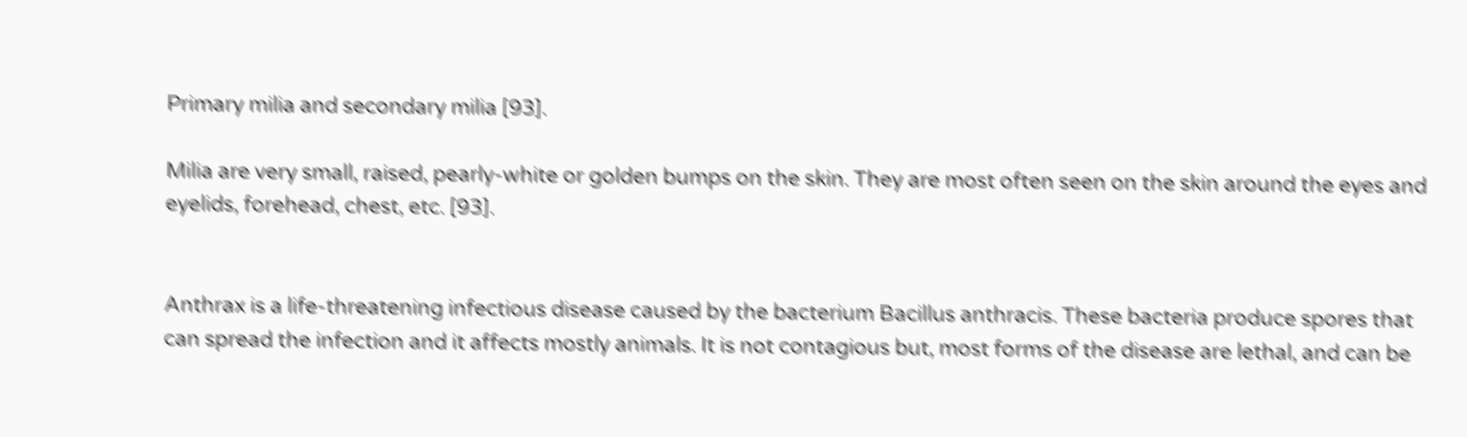Primary milia and secondary milia [93].

Milia are very small, raised, pearly-white or golden bumps on the skin. They are most often seen on the skin around the eyes and eyelids, forehead, chest, etc. [93].


Anthrax is a life-threatening infectious disease caused by the bacterium Bacillus anthracis. These bacteria produce spores that can spread the infection and it affects mostly animals. It is not contagious but, most forms of the disease are lethal, and can be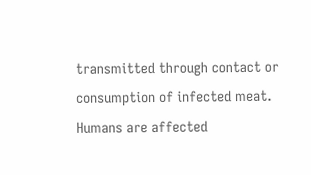transmitted through contact or consumption of infected meat. Humans are affected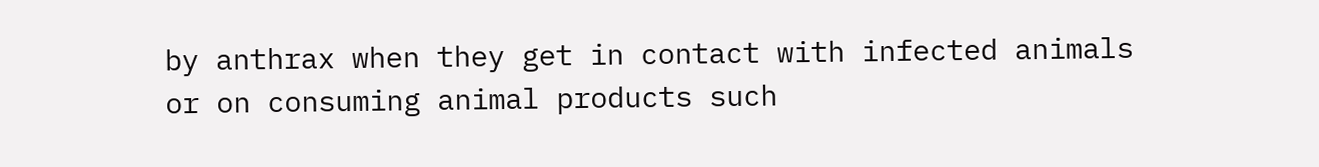by anthrax when they get in contact with infected animals or on consuming animal products such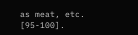as meat, etc. [95-100].